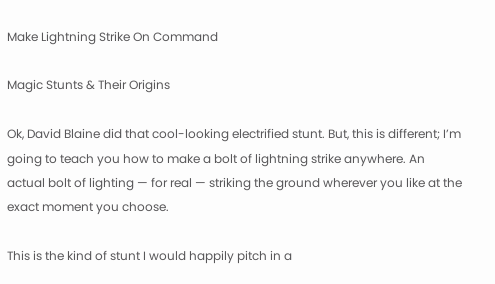Make Lightning Strike On Command

Magic Stunts & Their Origins

Ok, David Blaine did that cool-looking electrified stunt. But, this is different; I’m going to teach you how to make a bolt of lightning strike anywhere. An actual bolt of lighting — for real — striking the ground wherever you like at the exact moment you choose.

This is the kind of stunt I would happily pitch in a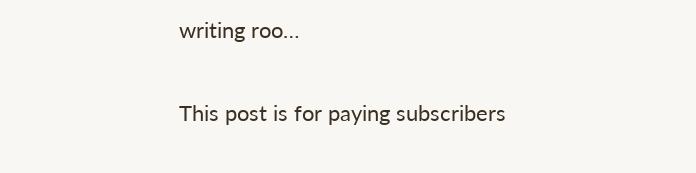writing roo…

This post is for paying subscribers